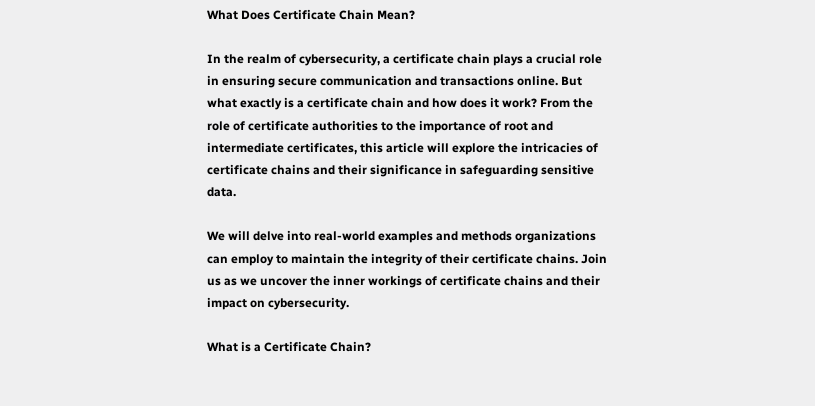What Does Certificate Chain Mean?

In the realm of cybersecurity, a certificate chain plays a crucial role in ensuring secure communication and transactions online. But what exactly is a certificate chain and how does it work? From the role of certificate authorities to the importance of root and intermediate certificates, this article will explore the intricacies of certificate chains and their significance in safeguarding sensitive data.

We will delve into real-world examples and methods organizations can employ to maintain the integrity of their certificate chains. Join us as we uncover the inner workings of certificate chains and their impact on cybersecurity.

What is a Certificate Chain?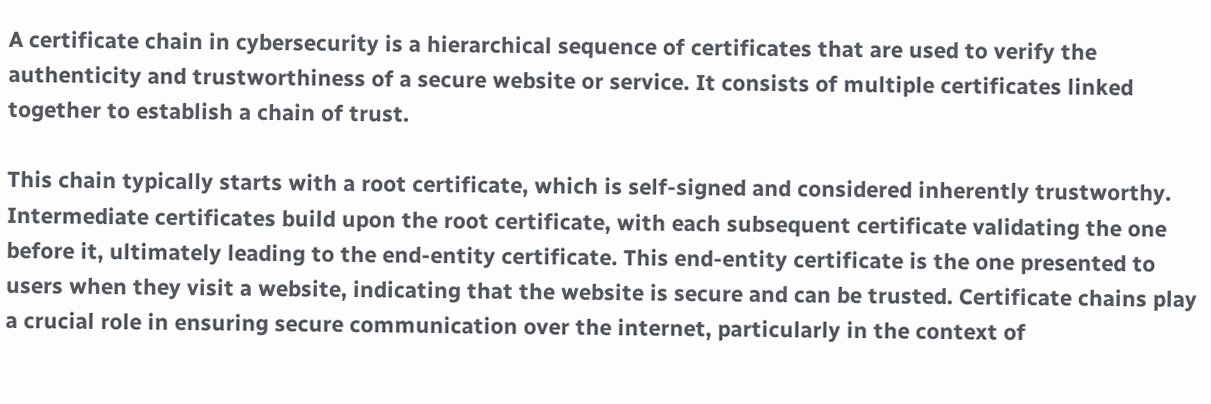A certificate chain in cybersecurity is a hierarchical sequence of certificates that are used to verify the authenticity and trustworthiness of a secure website or service. It consists of multiple certificates linked together to establish a chain of trust.

This chain typically starts with a root certificate, which is self-signed and considered inherently trustworthy. Intermediate certificates build upon the root certificate, with each subsequent certificate validating the one before it, ultimately leading to the end-entity certificate. This end-entity certificate is the one presented to users when they visit a website, indicating that the website is secure and can be trusted. Certificate chains play a crucial role in ensuring secure communication over the internet, particularly in the context of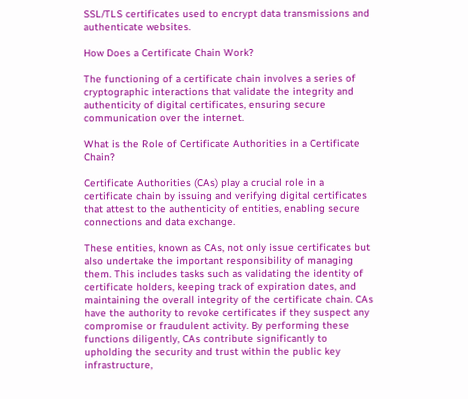SSL/TLS certificates used to encrypt data transmissions and authenticate websites.

How Does a Certificate Chain Work?

The functioning of a certificate chain involves a series of cryptographic interactions that validate the integrity and authenticity of digital certificates, ensuring secure communication over the internet.

What is the Role of Certificate Authorities in a Certificate Chain?

Certificate Authorities (CAs) play a crucial role in a certificate chain by issuing and verifying digital certificates that attest to the authenticity of entities, enabling secure connections and data exchange.

These entities, known as CAs, not only issue certificates but also undertake the important responsibility of managing them. This includes tasks such as validating the identity of certificate holders, keeping track of expiration dates, and maintaining the overall integrity of the certificate chain. CAs have the authority to revoke certificates if they suspect any compromise or fraudulent activity. By performing these functions diligently, CAs contribute significantly to upholding the security and trust within the public key infrastructure,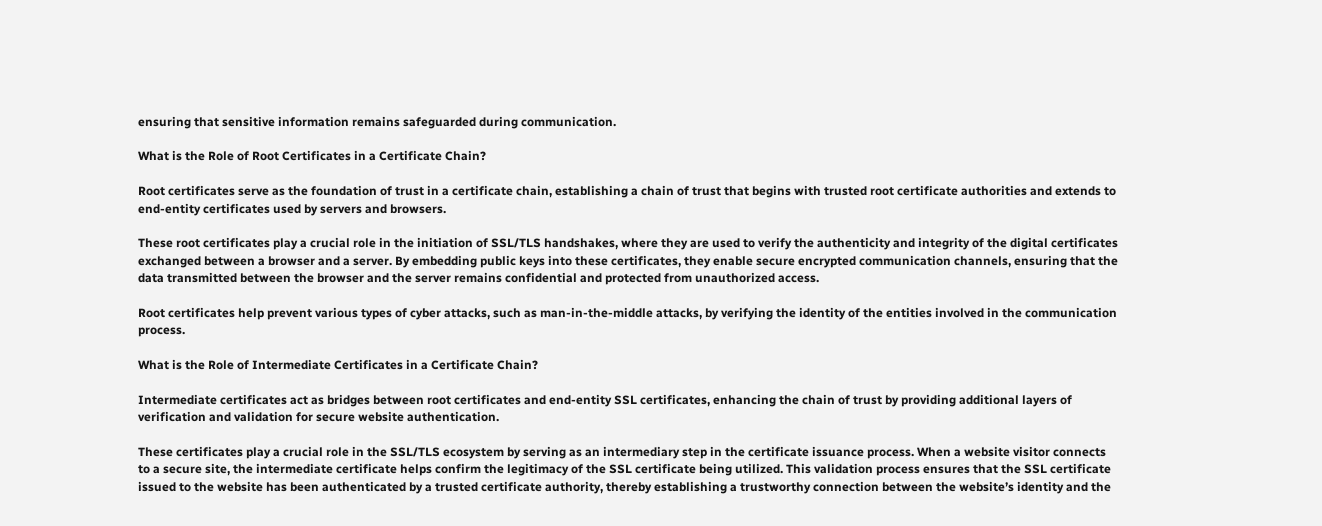ensuring that sensitive information remains safeguarded during communication.

What is the Role of Root Certificates in a Certificate Chain?

Root certificates serve as the foundation of trust in a certificate chain, establishing a chain of trust that begins with trusted root certificate authorities and extends to end-entity certificates used by servers and browsers.

These root certificates play a crucial role in the initiation of SSL/TLS handshakes, where they are used to verify the authenticity and integrity of the digital certificates exchanged between a browser and a server. By embedding public keys into these certificates, they enable secure encrypted communication channels, ensuring that the data transmitted between the browser and the server remains confidential and protected from unauthorized access.

Root certificates help prevent various types of cyber attacks, such as man-in-the-middle attacks, by verifying the identity of the entities involved in the communication process.

What is the Role of Intermediate Certificates in a Certificate Chain?

Intermediate certificates act as bridges between root certificates and end-entity SSL certificates, enhancing the chain of trust by providing additional layers of verification and validation for secure website authentication.

These certificates play a crucial role in the SSL/TLS ecosystem by serving as an intermediary step in the certificate issuance process. When a website visitor connects to a secure site, the intermediate certificate helps confirm the legitimacy of the SSL certificate being utilized. This validation process ensures that the SSL certificate issued to the website has been authenticated by a trusted certificate authority, thereby establishing a trustworthy connection between the website’s identity and the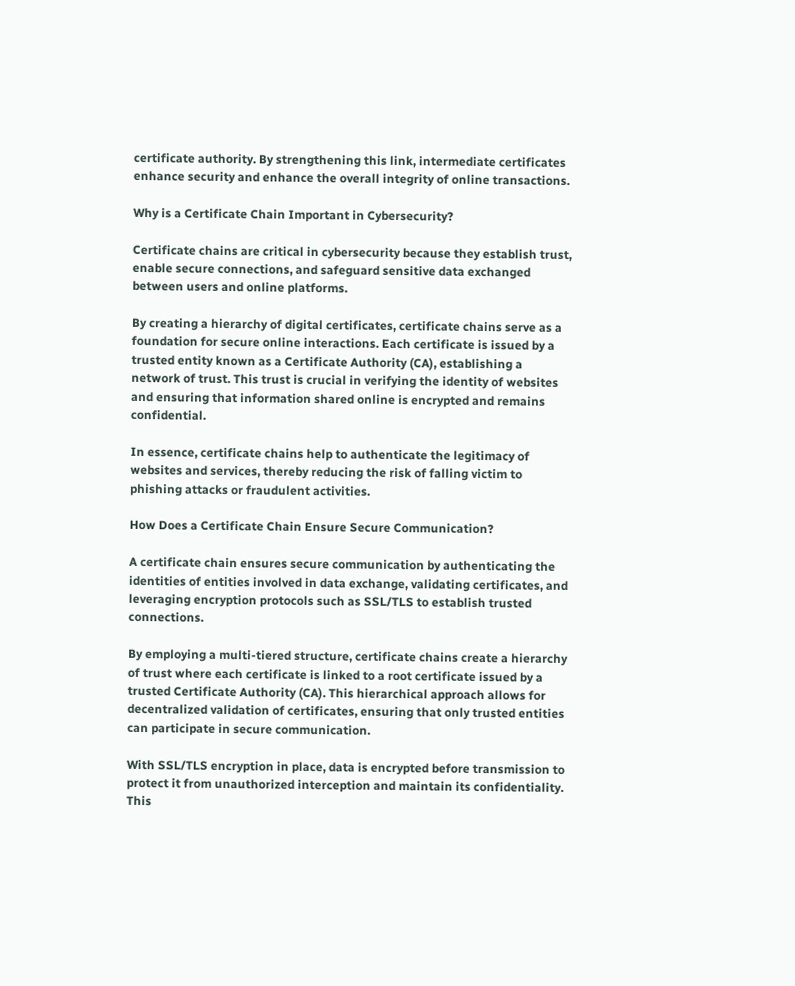certificate authority. By strengthening this link, intermediate certificates enhance security and enhance the overall integrity of online transactions.

Why is a Certificate Chain Important in Cybersecurity?

Certificate chains are critical in cybersecurity because they establish trust, enable secure connections, and safeguard sensitive data exchanged between users and online platforms.

By creating a hierarchy of digital certificates, certificate chains serve as a foundation for secure online interactions. Each certificate is issued by a trusted entity known as a Certificate Authority (CA), establishing a network of trust. This trust is crucial in verifying the identity of websites and ensuring that information shared online is encrypted and remains confidential.

In essence, certificate chains help to authenticate the legitimacy of websites and services, thereby reducing the risk of falling victim to phishing attacks or fraudulent activities.

How Does a Certificate Chain Ensure Secure Communication?

A certificate chain ensures secure communication by authenticating the identities of entities involved in data exchange, validating certificates, and leveraging encryption protocols such as SSL/TLS to establish trusted connections.

By employing a multi-tiered structure, certificate chains create a hierarchy of trust where each certificate is linked to a root certificate issued by a trusted Certificate Authority (CA). This hierarchical approach allows for decentralized validation of certificates, ensuring that only trusted entities can participate in secure communication.

With SSL/TLS encryption in place, data is encrypted before transmission to protect it from unauthorized interception and maintain its confidentiality. This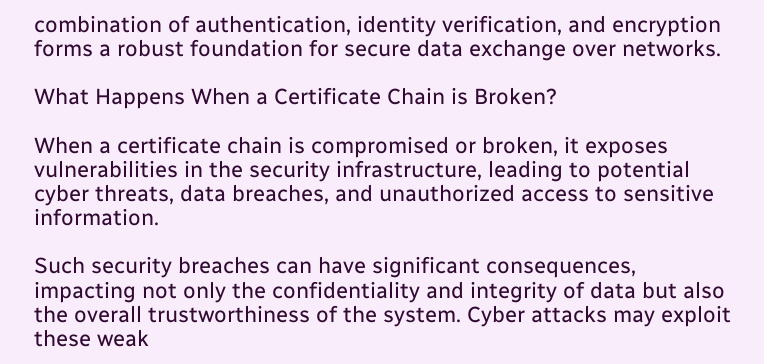combination of authentication, identity verification, and encryption forms a robust foundation for secure data exchange over networks.

What Happens When a Certificate Chain is Broken?

When a certificate chain is compromised or broken, it exposes vulnerabilities in the security infrastructure, leading to potential cyber threats, data breaches, and unauthorized access to sensitive information.

Such security breaches can have significant consequences, impacting not only the confidentiality and integrity of data but also the overall trustworthiness of the system. Cyber attacks may exploit these weak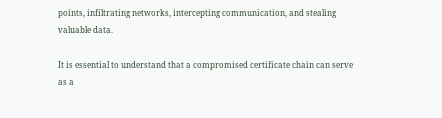points, infiltrating networks, intercepting communication, and stealing valuable data.

It is essential to understand that a compromised certificate chain can serve as a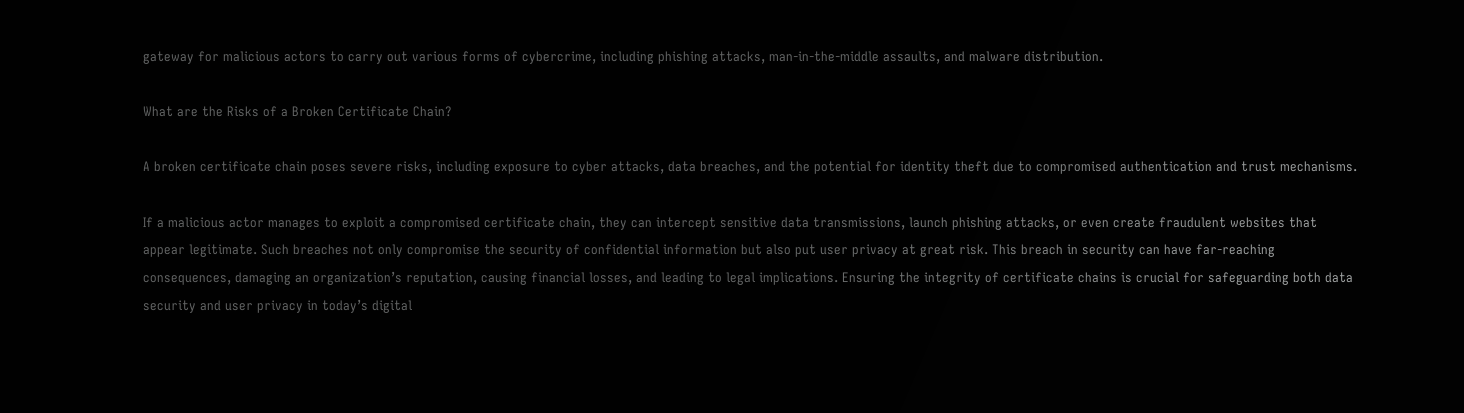gateway for malicious actors to carry out various forms of cybercrime, including phishing attacks, man-in-the-middle assaults, and malware distribution.

What are the Risks of a Broken Certificate Chain?

A broken certificate chain poses severe risks, including exposure to cyber attacks, data breaches, and the potential for identity theft due to compromised authentication and trust mechanisms.

If a malicious actor manages to exploit a compromised certificate chain, they can intercept sensitive data transmissions, launch phishing attacks, or even create fraudulent websites that appear legitimate. Such breaches not only compromise the security of confidential information but also put user privacy at great risk. This breach in security can have far-reaching consequences, damaging an organization’s reputation, causing financial losses, and leading to legal implications. Ensuring the integrity of certificate chains is crucial for safeguarding both data security and user privacy in today’s digital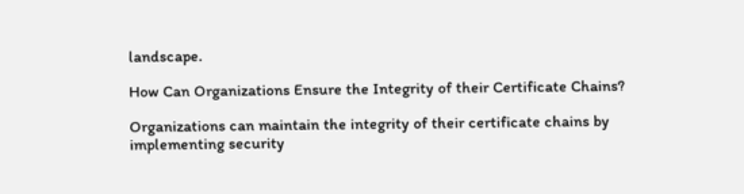landscape.

How Can Organizations Ensure the Integrity of their Certificate Chains?

Organizations can maintain the integrity of their certificate chains by implementing security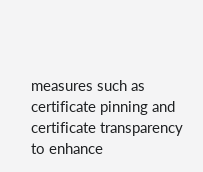measures such as certificate pinning and certificate transparency to enhance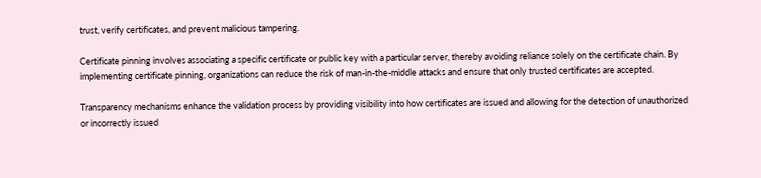trust, verify certificates, and prevent malicious tampering.

Certificate pinning involves associating a specific certificate or public key with a particular server, thereby avoiding reliance solely on the certificate chain. By implementing certificate pinning, organizations can reduce the risk of man-in-the-middle attacks and ensure that only trusted certificates are accepted.

Transparency mechanisms enhance the validation process by providing visibility into how certificates are issued and allowing for the detection of unauthorized or incorrectly issued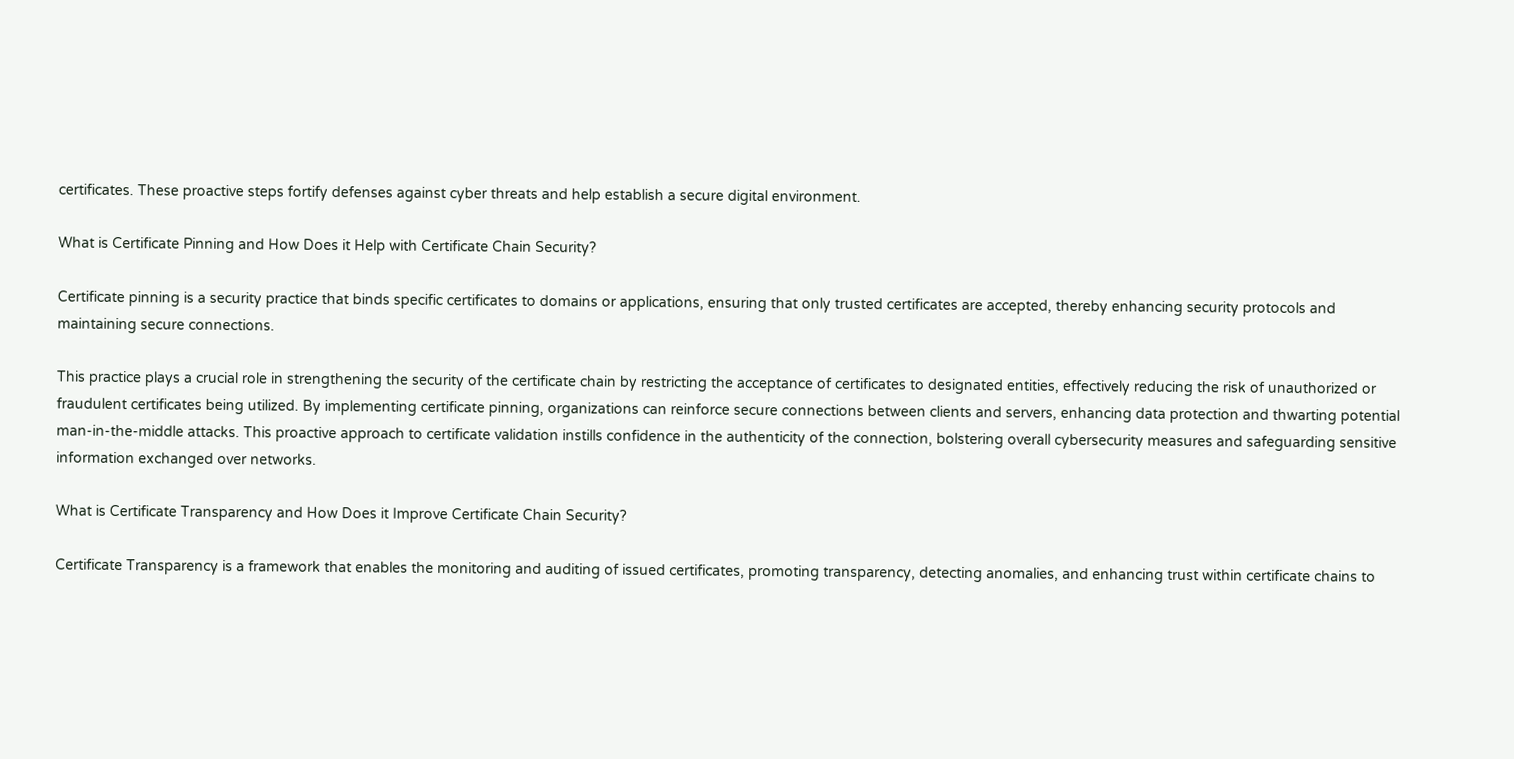certificates. These proactive steps fortify defenses against cyber threats and help establish a secure digital environment.

What is Certificate Pinning and How Does it Help with Certificate Chain Security?

Certificate pinning is a security practice that binds specific certificates to domains or applications, ensuring that only trusted certificates are accepted, thereby enhancing security protocols and maintaining secure connections.

This practice plays a crucial role in strengthening the security of the certificate chain by restricting the acceptance of certificates to designated entities, effectively reducing the risk of unauthorized or fraudulent certificates being utilized. By implementing certificate pinning, organizations can reinforce secure connections between clients and servers, enhancing data protection and thwarting potential man-in-the-middle attacks. This proactive approach to certificate validation instills confidence in the authenticity of the connection, bolstering overall cybersecurity measures and safeguarding sensitive information exchanged over networks.

What is Certificate Transparency and How Does it Improve Certificate Chain Security?

Certificate Transparency is a framework that enables the monitoring and auditing of issued certificates, promoting transparency, detecting anomalies, and enhancing trust within certificate chains to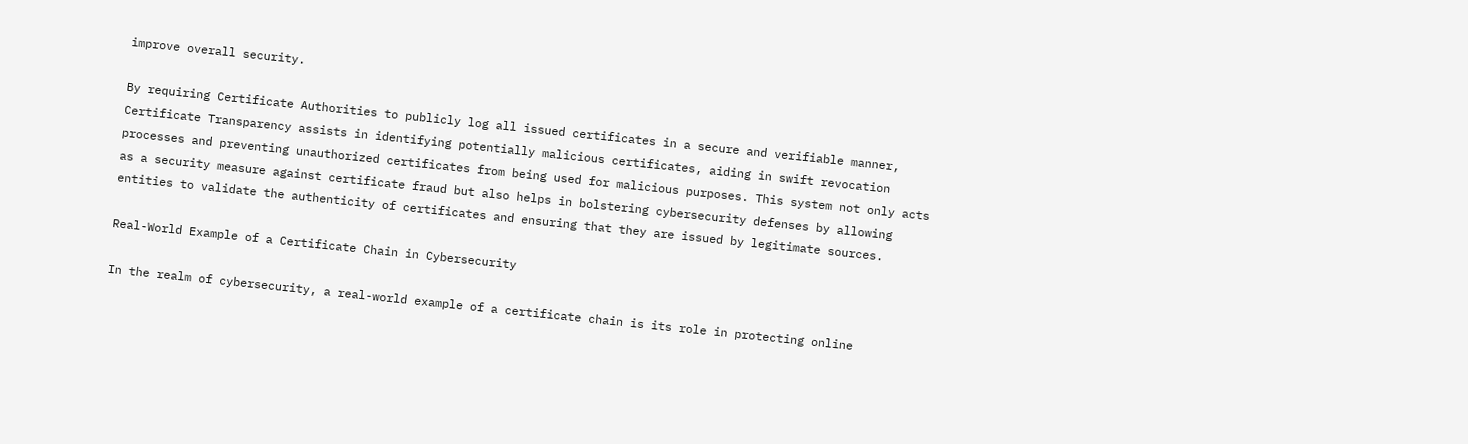improve overall security.

By requiring Certificate Authorities to publicly log all issued certificates in a secure and verifiable manner, Certificate Transparency assists in identifying potentially malicious certificates, aiding in swift revocation processes and preventing unauthorized certificates from being used for malicious purposes. This system not only acts as a security measure against certificate fraud but also helps in bolstering cybersecurity defenses by allowing entities to validate the authenticity of certificates and ensuring that they are issued by legitimate sources.

Real-World Example of a Certificate Chain in Cybersecurity

In the realm of cybersecurity, a real-world example of a certificate chain is its role in protecting online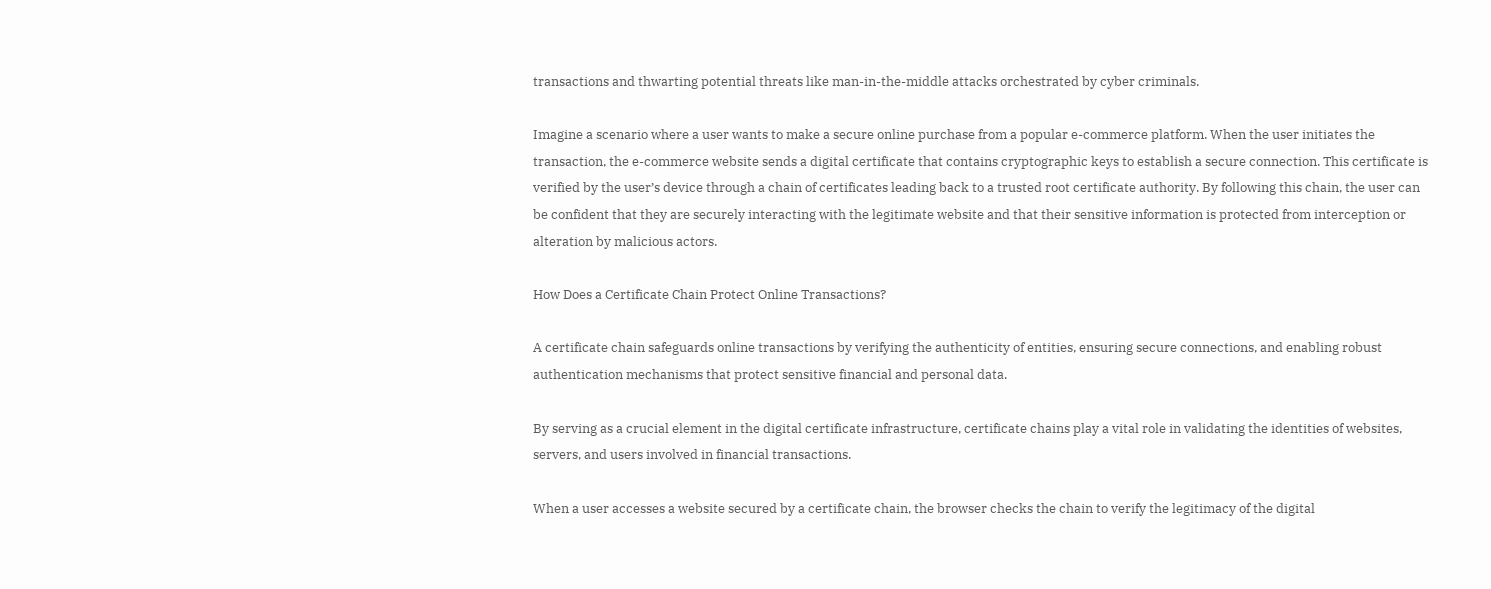transactions and thwarting potential threats like man-in-the-middle attacks orchestrated by cyber criminals.

Imagine a scenario where a user wants to make a secure online purchase from a popular e-commerce platform. When the user initiates the transaction, the e-commerce website sends a digital certificate that contains cryptographic keys to establish a secure connection. This certificate is verified by the user’s device through a chain of certificates leading back to a trusted root certificate authority. By following this chain, the user can be confident that they are securely interacting with the legitimate website and that their sensitive information is protected from interception or alteration by malicious actors.

How Does a Certificate Chain Protect Online Transactions?

A certificate chain safeguards online transactions by verifying the authenticity of entities, ensuring secure connections, and enabling robust authentication mechanisms that protect sensitive financial and personal data.

By serving as a crucial element in the digital certificate infrastructure, certificate chains play a vital role in validating the identities of websites, servers, and users involved in financial transactions.

When a user accesses a website secured by a certificate chain, the browser checks the chain to verify the legitimacy of the digital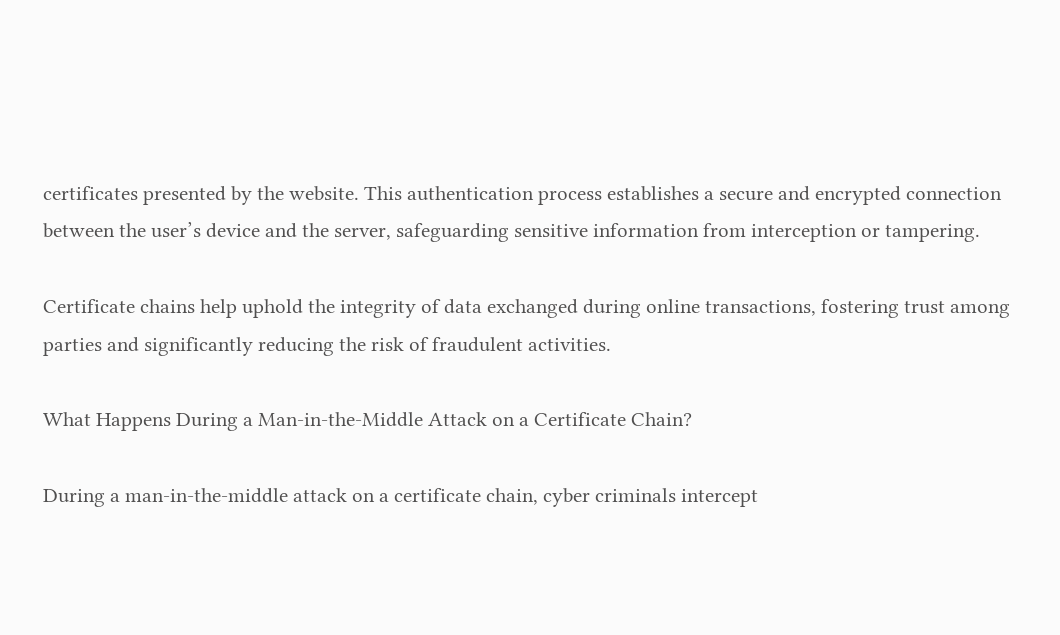certificates presented by the website. This authentication process establishes a secure and encrypted connection between the user’s device and the server, safeguarding sensitive information from interception or tampering.

Certificate chains help uphold the integrity of data exchanged during online transactions, fostering trust among parties and significantly reducing the risk of fraudulent activities.

What Happens During a Man-in-the-Middle Attack on a Certificate Chain?

During a man-in-the-middle attack on a certificate chain, cyber criminals intercept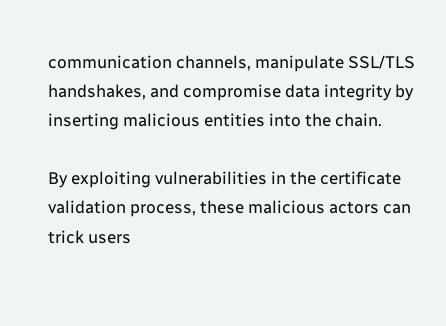communication channels, manipulate SSL/TLS handshakes, and compromise data integrity by inserting malicious entities into the chain.

By exploiting vulnerabilities in the certificate validation process, these malicious actors can trick users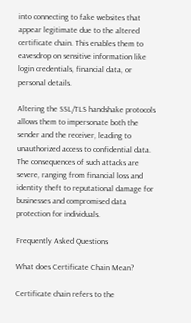into connecting to fake websites that appear legitimate due to the altered certificate chain. This enables them to eavesdrop on sensitive information like login credentials, financial data, or personal details.

Altering the SSL/TLS handshake protocols allows them to impersonate both the sender and the receiver, leading to unauthorized access to confidential data. The consequences of such attacks are severe, ranging from financial loss and identity theft to reputational damage for businesses and compromised data protection for individuals.

Frequently Asked Questions

What does Certificate Chain Mean?

Certificate chain refers to the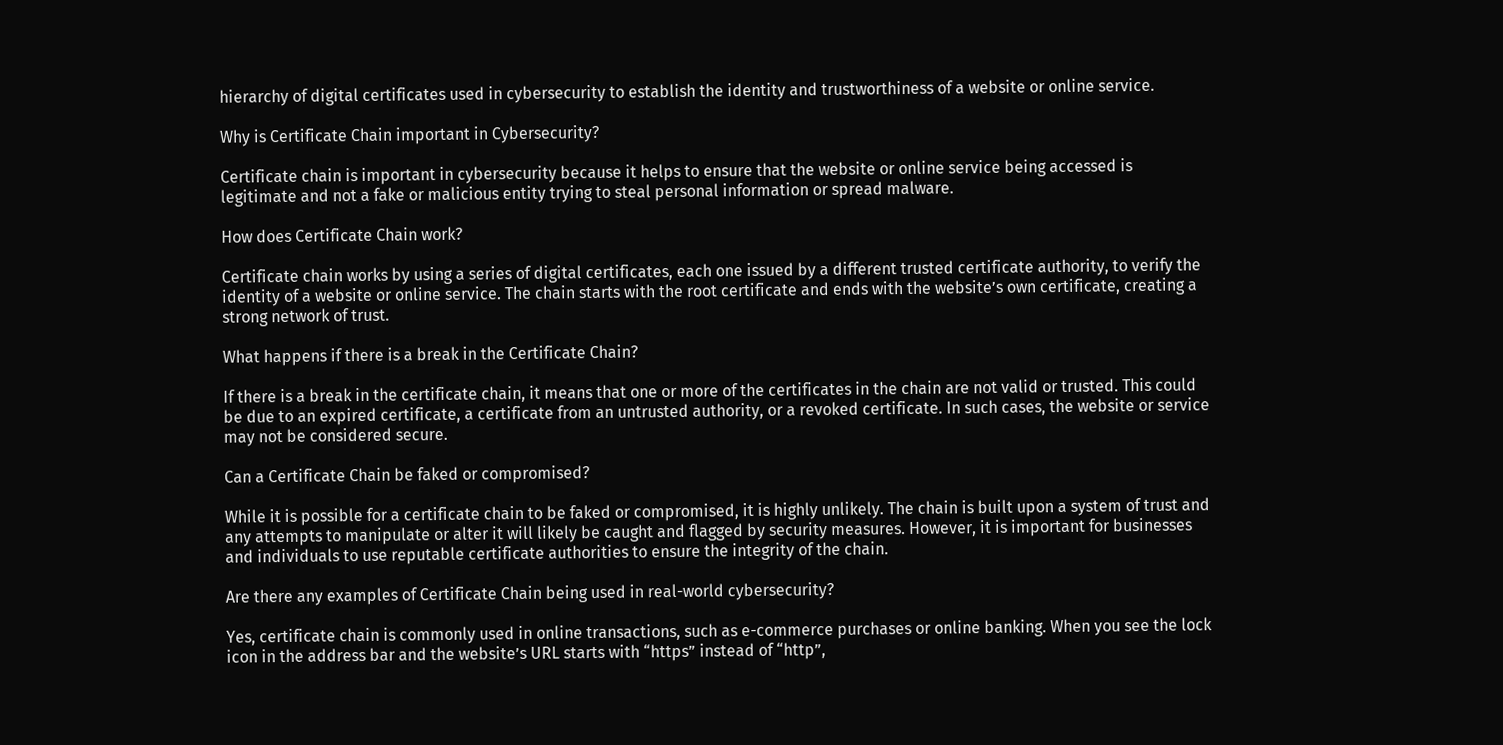hierarchy of digital certificates used in cybersecurity to establish the identity and trustworthiness of a website or online service.

Why is Certificate Chain important in Cybersecurity?

Certificate chain is important in cybersecurity because it helps to ensure that the website or online service being accessed is legitimate and not a fake or malicious entity trying to steal personal information or spread malware.

How does Certificate Chain work?

Certificate chain works by using a series of digital certificates, each one issued by a different trusted certificate authority, to verify the identity of a website or online service. The chain starts with the root certificate and ends with the website’s own certificate, creating a strong network of trust.

What happens if there is a break in the Certificate Chain?

If there is a break in the certificate chain, it means that one or more of the certificates in the chain are not valid or trusted. This could be due to an expired certificate, a certificate from an untrusted authority, or a revoked certificate. In such cases, the website or service may not be considered secure.

Can a Certificate Chain be faked or compromised?

While it is possible for a certificate chain to be faked or compromised, it is highly unlikely. The chain is built upon a system of trust and any attempts to manipulate or alter it will likely be caught and flagged by security measures. However, it is important for businesses and individuals to use reputable certificate authorities to ensure the integrity of the chain.

Are there any examples of Certificate Chain being used in real-world cybersecurity?

Yes, certificate chain is commonly used in online transactions, such as e-commerce purchases or online banking. When you see the lock icon in the address bar and the website’s URL starts with “https” instead of “http”,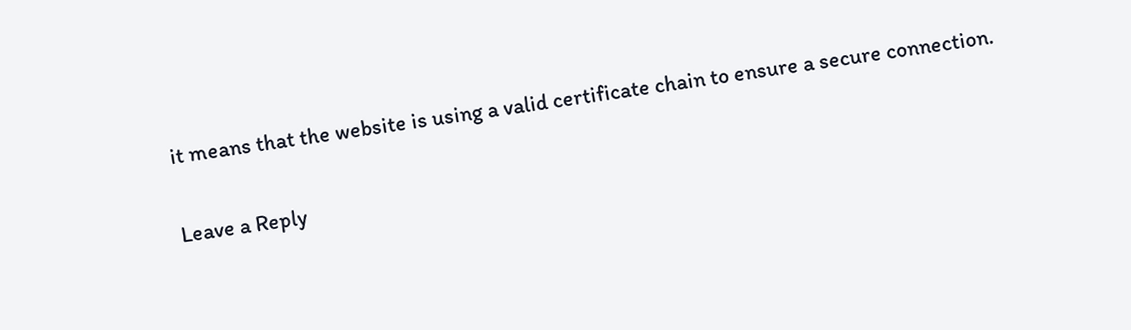it means that the website is using a valid certificate chain to ensure a secure connection.

Leave a Reply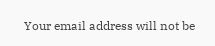Your email address will not be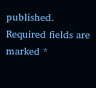published. Required fields are marked *